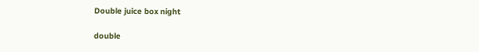Double juice box night

double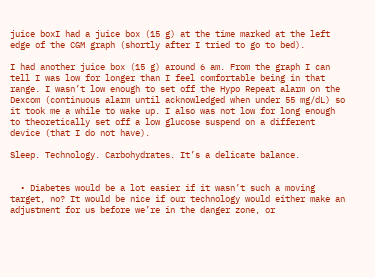juice boxI had a juice box (15 g) at the time marked at the left edge of the CGM graph (shortly after I tried to go to bed).

I had another juice box (15 g) around 6 am. From the graph I can tell I was low for longer than I feel comfortable being in that range. I wasn’t low enough to set off the Hypo Repeat alarm on the Dexcom (continuous alarm until acknowledged when under 55 mg/dL) so it took me a while to wake up. I also was not low for long enough to theoretically set off a low glucose suspend on a different device (that I do not have).

Sleep. Technology. Carbohydrates. It’s a delicate balance.


  • Diabetes would be a lot easier if it wasn’t such a moving target, no? It would be nice if our technology would either make an adjustment for us before we’re in the danger zone, or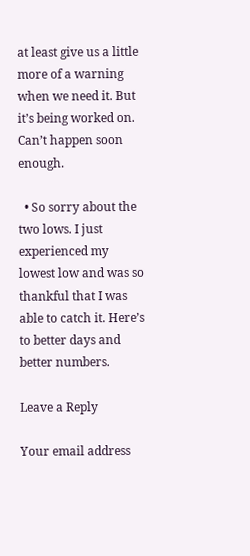at least give us a little more of a warning when we need it. But it’s being worked on. Can’t happen soon enough.

  • So sorry about the two lows. I just experienced my lowest low and was so thankful that I was able to catch it. Here’s to better days and better numbers.

Leave a Reply

Your email address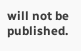will not be published.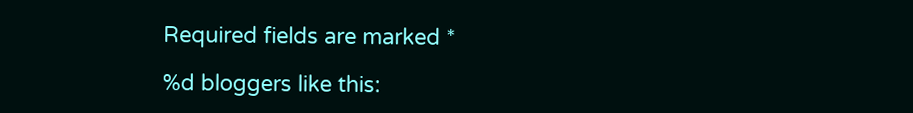Required fields are marked *

%d bloggers like this: